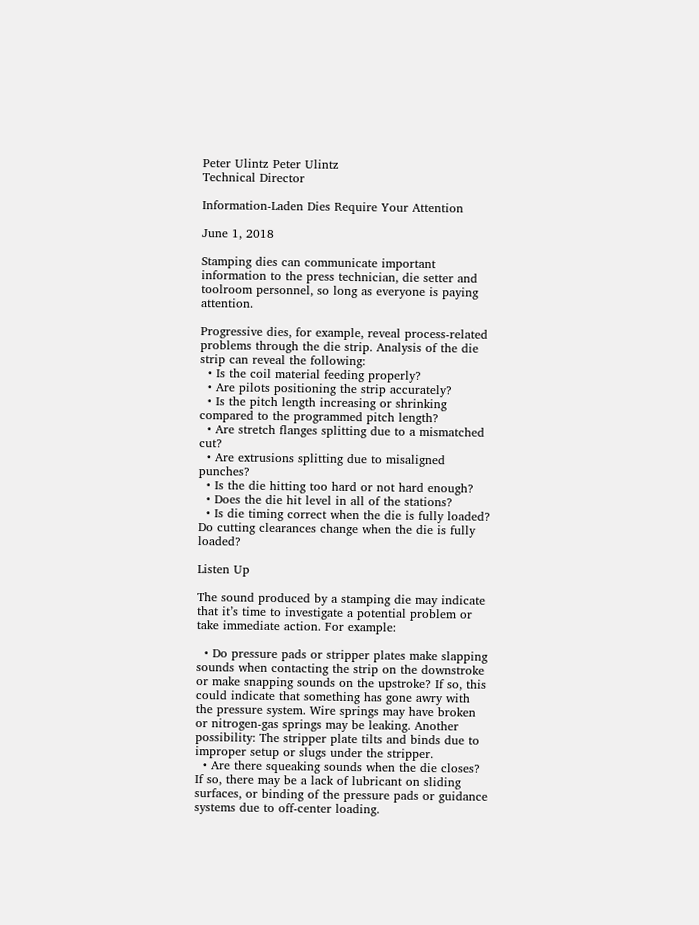Peter Ulintz Peter Ulintz
Technical Director

Information-Laden Dies Require Your Attention

June 1, 2018

Stamping dies can communicate important information to the press technician, die setter and toolroom personnel, so long as everyone is paying attention.

Progressive dies, for example, reveal process-related problems through the die strip. Analysis of the die strip can reveal the following:
  • Is the coil material feeding properly?
  • Are pilots positioning the strip accurately?
  • Is the pitch length increasing or shrinking compared to the programmed pitch length?
  • Are stretch flanges splitting due to a mismatched cut?
  • Are extrusions splitting due to misaligned punches?
  • Is the die hitting too hard or not hard enough?
  • Does the die hit level in all of the stations?
  • Is die timing correct when the die is fully loaded? Do cutting clearances change when the die is fully loaded?

Listen Up

The sound produced by a stamping die may indicate that it’s time to investigate a potential problem or take immediate action. For example:

  • Do pressure pads or stripper plates make slapping sounds when contacting the strip on the downstroke or make snapping sounds on the upstroke? If so, this could indicate that something has gone awry with the pressure system. Wire springs may have broken or nitrogen-gas springs may be leaking. Another possibility: The stripper plate tilts and binds due to improper setup or slugs under the stripper.
  • Are there squeaking sounds when the die closes? If so, there may be a lack of lubricant on sliding surfaces, or binding of the pressure pads or guidance systems due to off-center loading.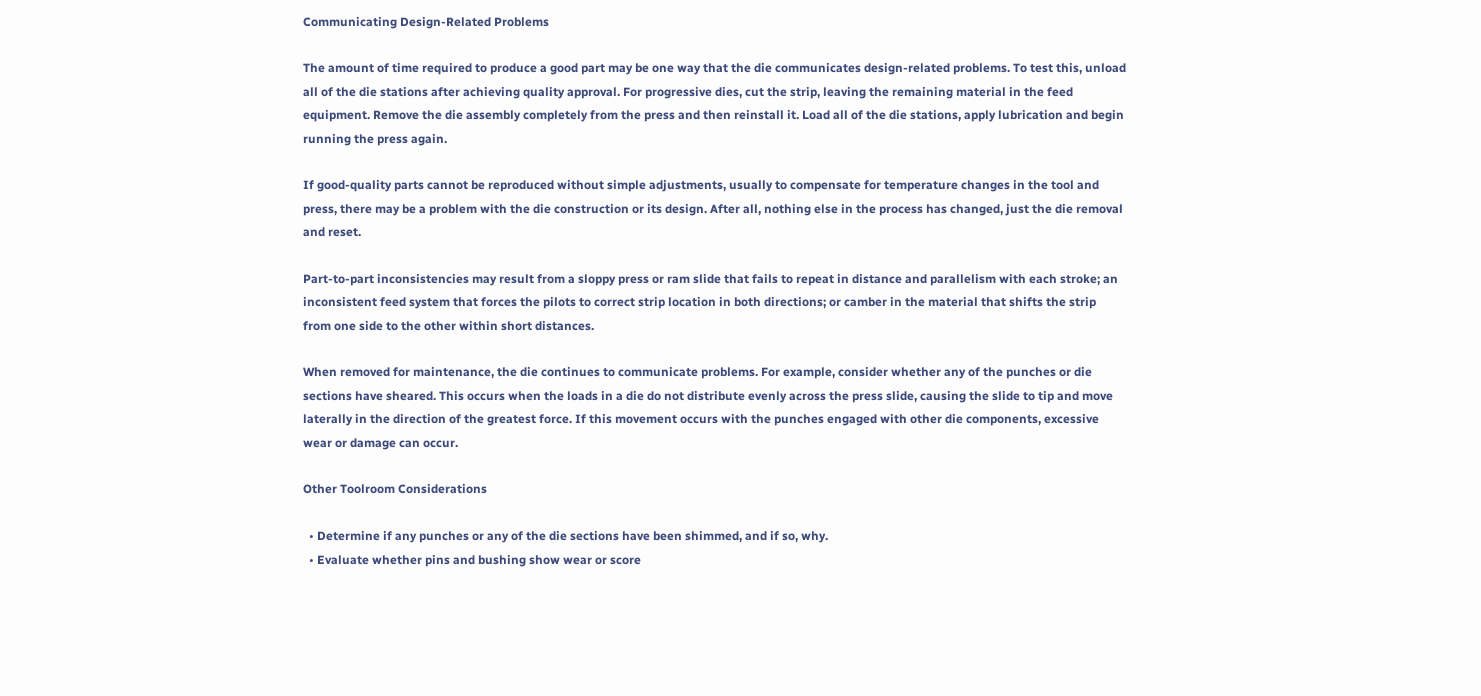Communicating Design-Related Problems

The amount of time required to produce a good part may be one way that the die communicates design-related problems. To test this, unload all of the die stations after achieving quality approval. For progressive dies, cut the strip, leaving the remaining material in the feed equipment. Remove the die assembly completely from the press and then reinstall it. Load all of the die stations, apply lubrication and begin running the press again.

If good-quality parts cannot be reproduced without simple adjustments, usually to compensate for temperature changes in the tool and press, there may be a problem with the die construction or its design. After all, nothing else in the process has changed, just the die removal and reset.

Part-to-part inconsistencies may result from a sloppy press or ram slide that fails to repeat in distance and parallelism with each stroke; an inconsistent feed system that forces the pilots to correct strip location in both directions; or camber in the material that shifts the strip from one side to the other within short distances.

When removed for maintenance, the die continues to communicate problems. For example, consider whether any of the punches or die sections have sheared. This occurs when the loads in a die do not distribute evenly across the press slide, causing the slide to tip and move laterally in the direction of the greatest force. If this movement occurs with the punches engaged with other die components, excessive wear or damage can occur.

Other Toolroom Considerations

  • Determine if any punches or any of the die sections have been shimmed, and if so, why.
  • Evaluate whether pins and bushing show wear or score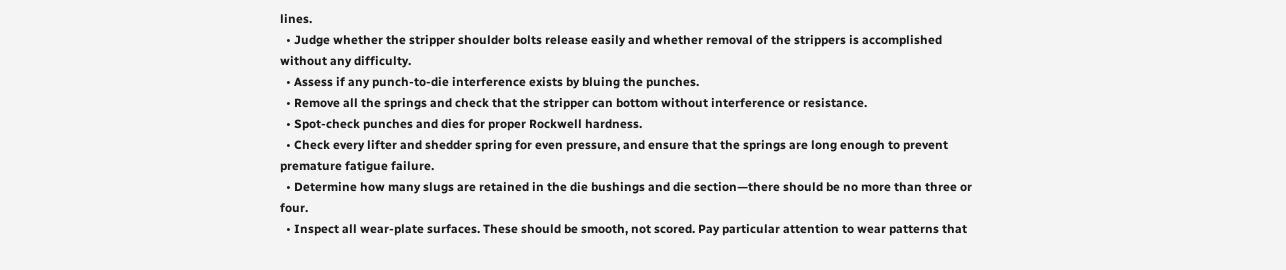lines.
  • Judge whether the stripper shoulder bolts release easily and whether removal of the strippers is accomplished without any difficulty.
  • Assess if any punch-to-die interference exists by bluing the punches.
  • Remove all the springs and check that the stripper can bottom without interference or resistance.
  • Spot-check punches and dies for proper Rockwell hardness.
  • Check every lifter and shedder spring for even pressure, and ensure that the springs are long enough to prevent premature fatigue failure.
  • Determine how many slugs are retained in the die bushings and die section—there should be no more than three or four.
  • Inspect all wear-plate surfaces. These should be smooth, not scored. Pay particular attention to wear patterns that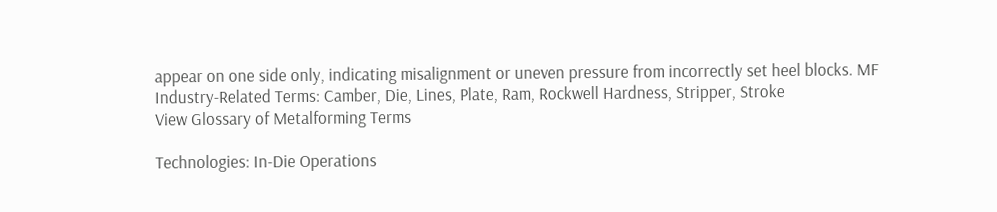appear on one side only, indicating misalignment or uneven pressure from incorrectly set heel blocks. MF
Industry-Related Terms: Camber, Die, Lines, Plate, Ram, Rockwell Hardness, Stripper, Stroke
View Glossary of Metalforming Terms

Technologies: In-Die Operations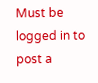Must be logged in to post a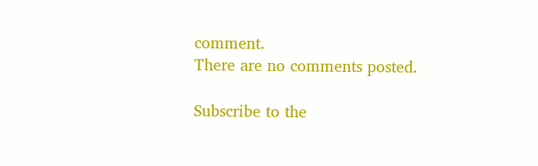comment.
There are no comments posted.

Subscribe to the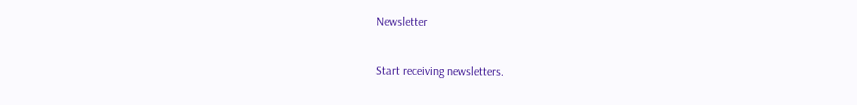Newsletter

Start receiving newsletters.